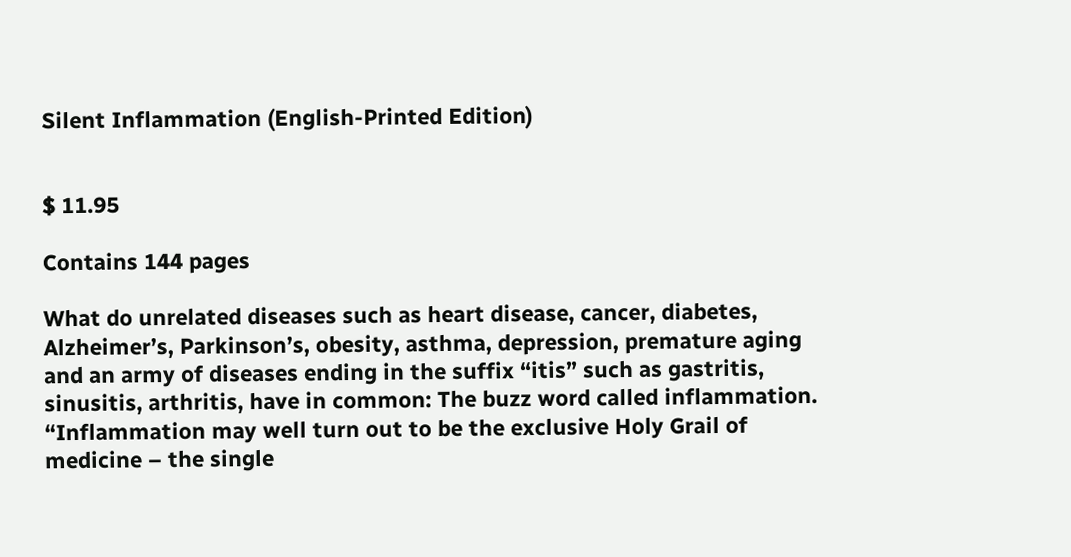Silent Inflammation (English-Printed Edition)


$ 11.95

Contains 144 pages

What do unrelated diseases such as heart disease, cancer, diabetes, Alzheimer’s, Parkinson’s, obesity, asthma, depression, premature aging and an army of diseases ending in the suffix “itis” such as gastritis, sinusitis, arthritis, have in common: The buzz word called inflammation. “Inflammation may well turn out to be the exclusive Holy Grail of medicine – the single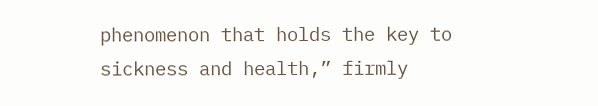phenomenon that holds the key to sickness and health,” firmly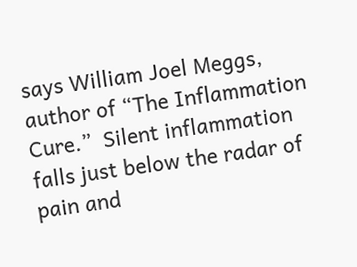says William Joel Meggs, author of “The Inflammation Cure.”  Silent inflammation falls just below the radar of pain and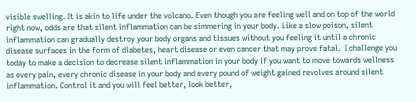visible swelling. It is akin to life under the volcano. Even though you are feeling well and on top of the world right now, odds are that silent inflammation can be simmering in your body. Like a slow poison, silent inflammation can gradually destroy your body organs and tissues without you feeling it until a chronic disease surfaces in the form of diabetes, heart disease or even cancer that may prove fatal.  I challenge you today to make a decision to decrease silent inflammation in your body if you want to move towards wellness as every pain, every chronic disease in your body and every pound of weight gained revolves around silent inflammation. Control it and you will feel better, look better,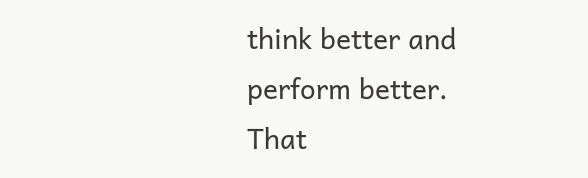think better and perform better. That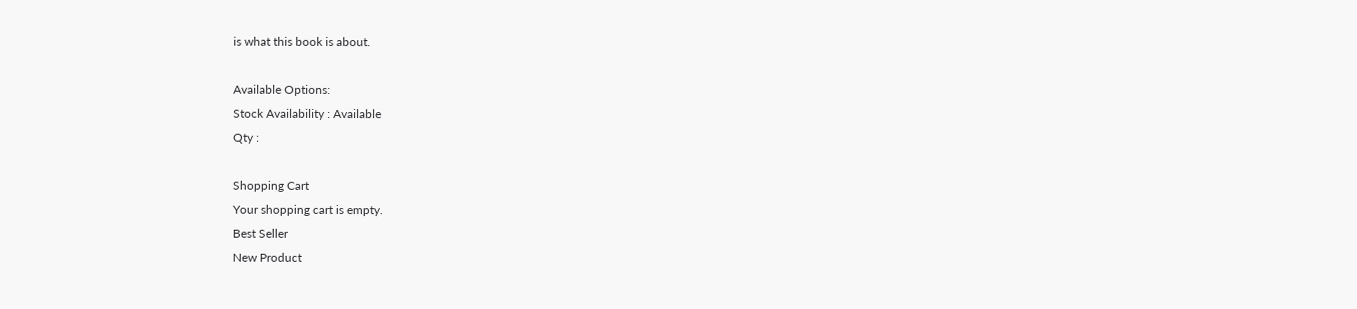is what this book is about.

Available Options:
Stock Availability : Available
Qty :

Shopping Cart
Your shopping cart is empty.
Best Seller
New Product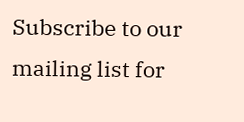Subscribe to our mailing list for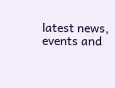latest news, events and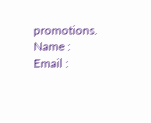promotions.
Name :
Email :